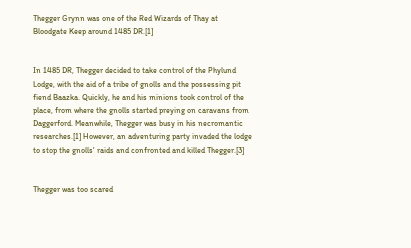Thegger Grynn was one of the Red Wizards of Thay at Bloodgate Keep around 1485 DR.[1]


In 1485 DR, Thegger decided to take control of the Phylund Lodge, with the aid of a tribe of gnolls and the possessing pit fiend Baazka. Quickly, he and his minions took control of the place, from where the gnolls started preying on caravans from Daggerford. Meanwhile, Thegger was busy in his necromantic researches.[1] However, an adventuring party invaded the lodge to stop the gnolls' raids and confronted and killed Thegger.[3]


Thegger was too scared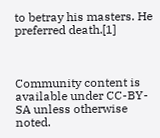to betray his masters. He preferred death.[1]



Community content is available under CC-BY-SA unless otherwise noted.